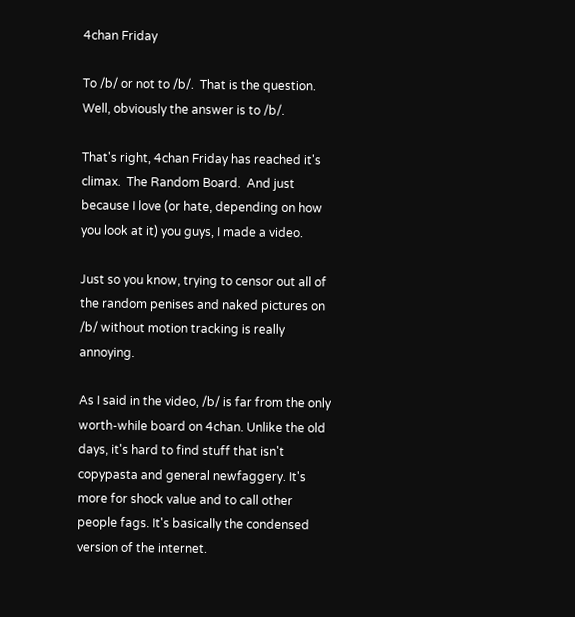4chan Friday

To /b/ or not to /b/.  That is the question.  Well, obviously the answer is to /b/.

That's right, 4chan Friday has reached it's climax.  The Random Board.  And just because I love (or hate, depending on how you look at it) you guys, I made a video.

Just so you know, trying to censor out all of the random penises and naked pictures on /b/ without motion tracking is really annoying.

As I said in the video, /b/ is far from the only worth-while board on 4chan. Unlike the old days, it's hard to find stuff that isn't copypasta and general newfaggery. It's more for shock value and to call other people fags. It's basically the condensed version of the internet.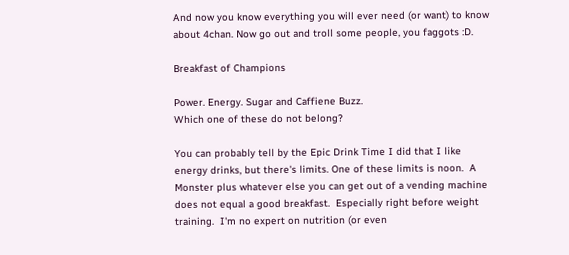And now you know everything you will ever need (or want) to know about 4chan. Now go out and troll some people, you faggots :D.

Breakfast of Champions

Power. Energy. Sugar and Caffiene Buzz.
Which one of these do not belong?

You can probably tell by the Epic Drink Time I did that I like energy drinks, but there's limits. One of these limits is noon.  A Monster plus whatever else you can get out of a vending machine does not equal a good breakfast.  Especially right before weight training.  I'm no expert on nutrition (or even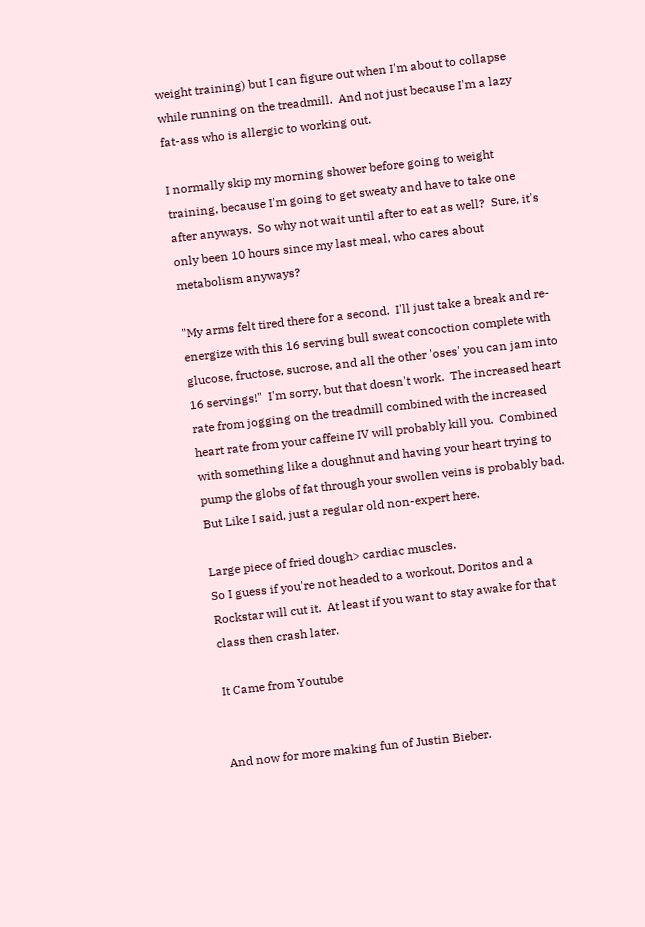weight training) but I can figure out when I'm about to collapse while running on the treadmill.  And not just because I'm a lazy fat-ass who is allergic to working out.

I normally skip my morning shower before going to weight training, because I'm going to get sweaty and have to take one after anyways.  So why not wait until after to eat as well?  Sure, it's only been 10 hours since my last meal, who cares about metabolism anyways?

"My arms felt tired there for a second.  I'll just take a break and re-energize with this 16 serving bull sweat concoction complete with glucose, fructose, sucrose, and all the other 'oses' you can jam into 16 servings!"  I'm sorry, but that doesn't work.  The increased heart rate from jogging on the treadmill combined with the increased heart rate from your caffeine IV will probably kill you.  Combined with something like a doughnut and having your heart trying to pump the globs of fat through your swollen veins is probably bad.  But Like I said, just a regular old non-expert here.

Large piece of fried dough> cardiac muscles.
So I guess if you're not headed to a workout, Doritos and a Rockstar will cut it.  At least if you want to stay awake for that class then crash later.

It Came from Youtube


And now for more making fun of Justin Bieber.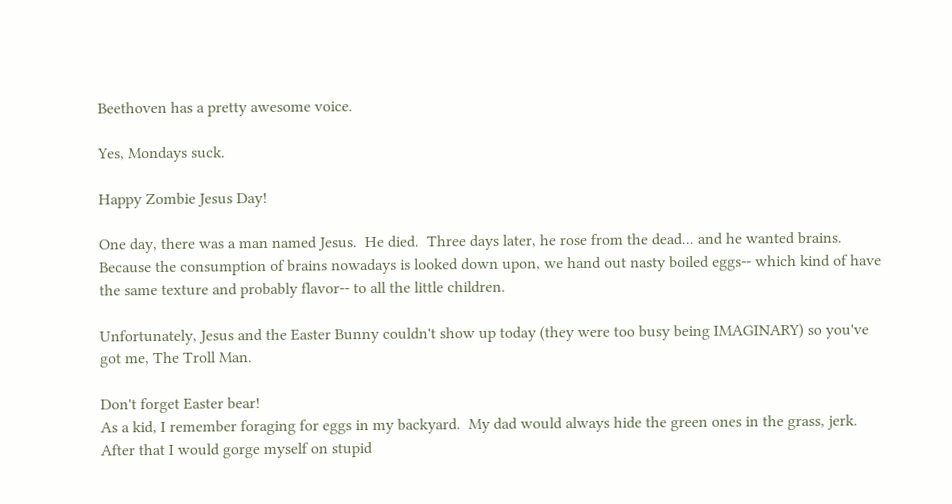Beethoven has a pretty awesome voice.

Yes, Mondays suck.

Happy Zombie Jesus Day!

One day, there was a man named Jesus.  He died.  Three days later, he rose from the dead... and he wanted brains.  Because the consumption of brains nowadays is looked down upon, we hand out nasty boiled eggs-- which kind of have the same texture and probably flavor-- to all the little children.

Unfortunately, Jesus and the Easter Bunny couldn't show up today (they were too busy being IMAGINARY) so you've got me, The Troll Man.

Don't forget Easter bear!
As a kid, I remember foraging for eggs in my backyard.  My dad would always hide the green ones in the grass, jerk.  After that I would gorge myself on stupid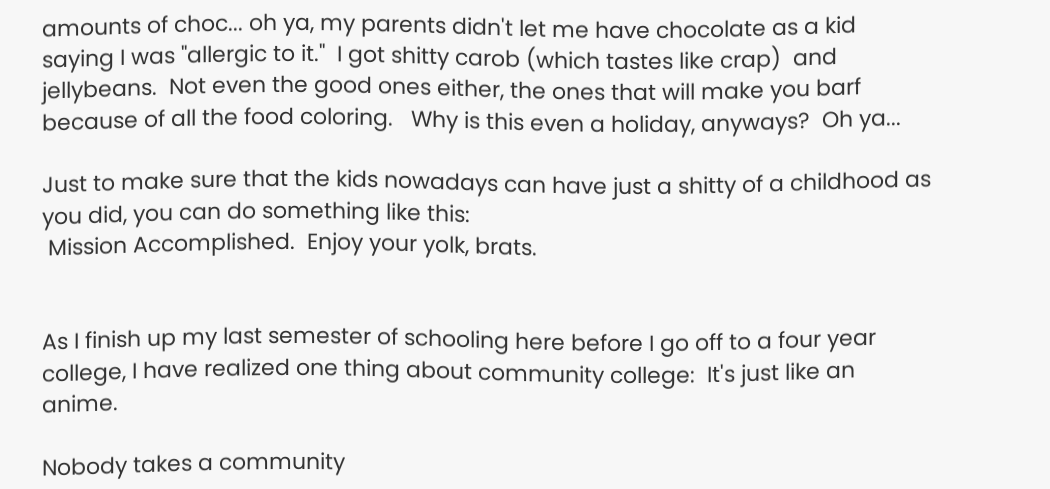amounts of choc... oh ya, my parents didn't let me have chocolate as a kid saying I was "allergic to it."  I got shitty carob (which tastes like crap)  and jellybeans.  Not even the good ones either, the ones that will make you barf because of all the food coloring.   Why is this even a holiday, anyways?  Oh ya...

Just to make sure that the kids nowadays can have just a shitty of a childhood as you did, you can do something like this:
 Mission Accomplished.  Enjoy your yolk, brats.


As I finish up my last semester of schooling here before I go off to a four year college, I have realized one thing about community college:  It's just like an anime.

Nobody takes a community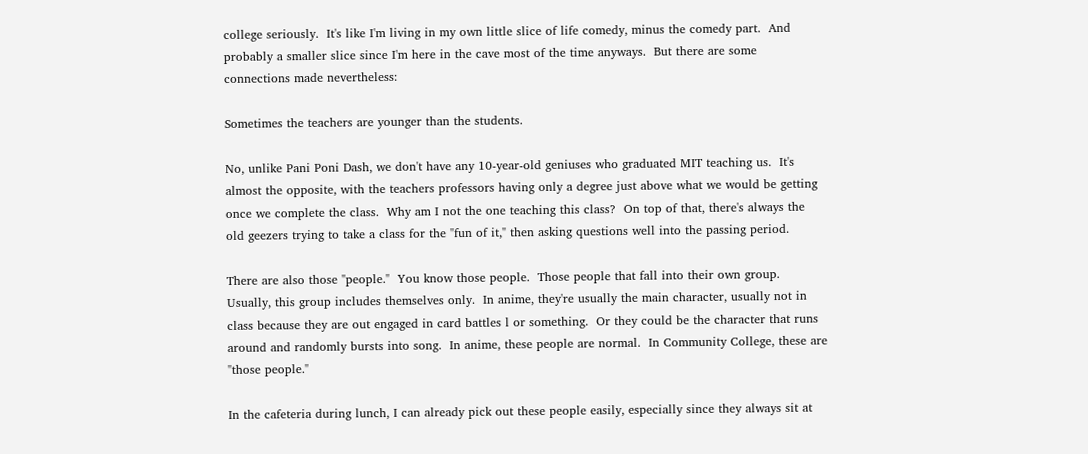college seriously.  It's like I'm living in my own little slice of life comedy, minus the comedy part.  And probably a smaller slice since I'm here in the cave most of the time anyways.  But there are some connections made nevertheless:

Sometimes the teachers are younger than the students.

No, unlike Pani Poni Dash, we don't have any 10-year-old geniuses who graduated MIT teaching us.  It's almost the opposite, with the teachers professors having only a degree just above what we would be getting once we complete the class.  Why am I not the one teaching this class?  On top of that, there's always the old geezers trying to take a class for the "fun of it," then asking questions well into the passing period.

There are also those "people."  You know those people.  Those people that fall into their own group.  Usually, this group includes themselves only.  In anime, they're usually the main character, usually not in class because they are out engaged in card battles l or something.  Or they could be the character that runs around and randomly bursts into song.  In anime, these people are normal.  In Community College, these are "those people."

In the cafeteria during lunch, I can already pick out these people easily, especially since they always sit at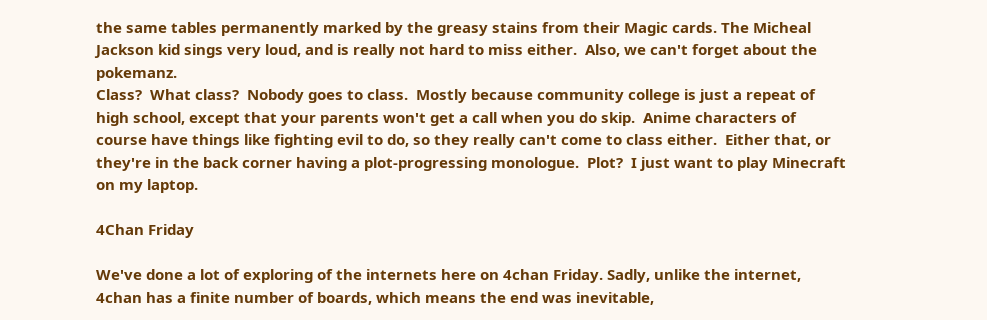the same tables permanently marked by the greasy stains from their Magic cards. The Micheal Jackson kid sings very loud, and is really not hard to miss either.  Also, we can't forget about the pokemanz.
Class?  What class?  Nobody goes to class.  Mostly because community college is just a repeat of high school, except that your parents won't get a call when you do skip.  Anime characters of course have things like fighting evil to do, so they really can't come to class either.  Either that, or they're in the back corner having a plot-progressing monologue.  Plot?  I just want to play Minecraft on my laptop.

4Chan Friday

We've done a lot of exploring of the internets here on 4chan Friday. Sadly, unlike the internet, 4chan has a finite number of boards, which means the end was inevitable,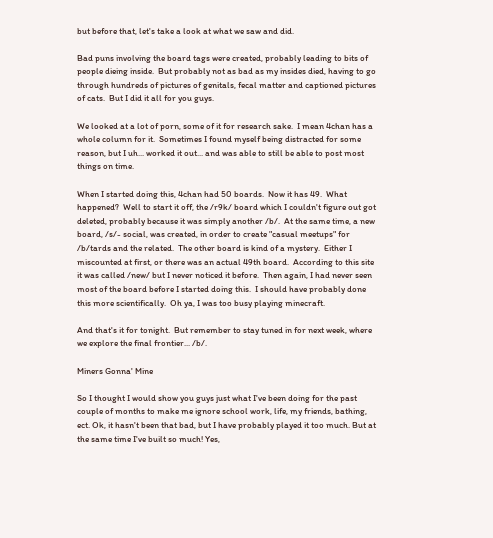but before that, let's take a look at what we saw and did.

Bad puns involving the board tags were created, probably leading to bits of people dieing inside.  But probably not as bad as my insides died, having to go through hundreds of pictures of genitals, fecal matter and captioned pictures of cats.  But I did it all for you guys.

We looked at a lot of porn, some of it for research sake.  I mean 4chan has a whole column for it.  Sometimes I found myself being distracted for some reason, but I uh... worked it out... and was able to still be able to post most things on time.

When I started doing this, 4chan had 50 boards.  Now it has 49.  What happened?  Well to start it off, the /r9k/ board which I couldn't figure out got deleted, probably because it was simply another /b/.  At the same time, a new board, /s/- social, was created, in order to create "casual meetups" for /b/tards and the related.  The other board is kind of a mystery.  Either I miscounted at first, or there was an actual 49th board.  According to this site  it was called /new/ but I never noticed it before.  Then again, I had never seen most of the board before I started doing this.  I should have probably done this more scientifically.  Oh ya, I was too busy playing minecraft.

And that's it for tonight.  But remember to stay tuned in for next week, where we explore the final frontier... /b/.

Miners Gonna' Mine

So I thought I would show you guys just what I've been doing for the past couple of months to make me ignore school work, life, my friends, bathing, ect. Ok, it hasn't been that bad, but I have probably played it too much. But at the same time I've built so much! Yes,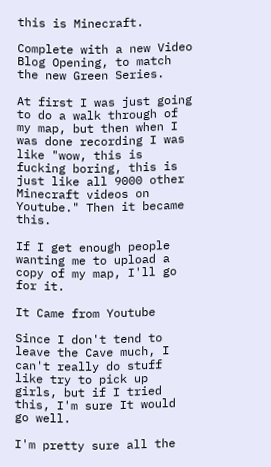this is Minecraft.

Complete with a new Video Blog Opening, to match the new Green Series.

At first I was just going to do a walk through of my map, but then when I was done recording I was like "wow, this is fucking boring, this is just like all 9000 other Minecraft videos on Youtube." Then it became this.

If I get enough people wanting me to upload a copy of my map, I'll go for it.

It Came from Youtube

Since I don't tend to leave the Cave much, I can't really do stuff like try to pick up girls, but if I tried this, I'm sure It would go well.

I'm pretty sure all the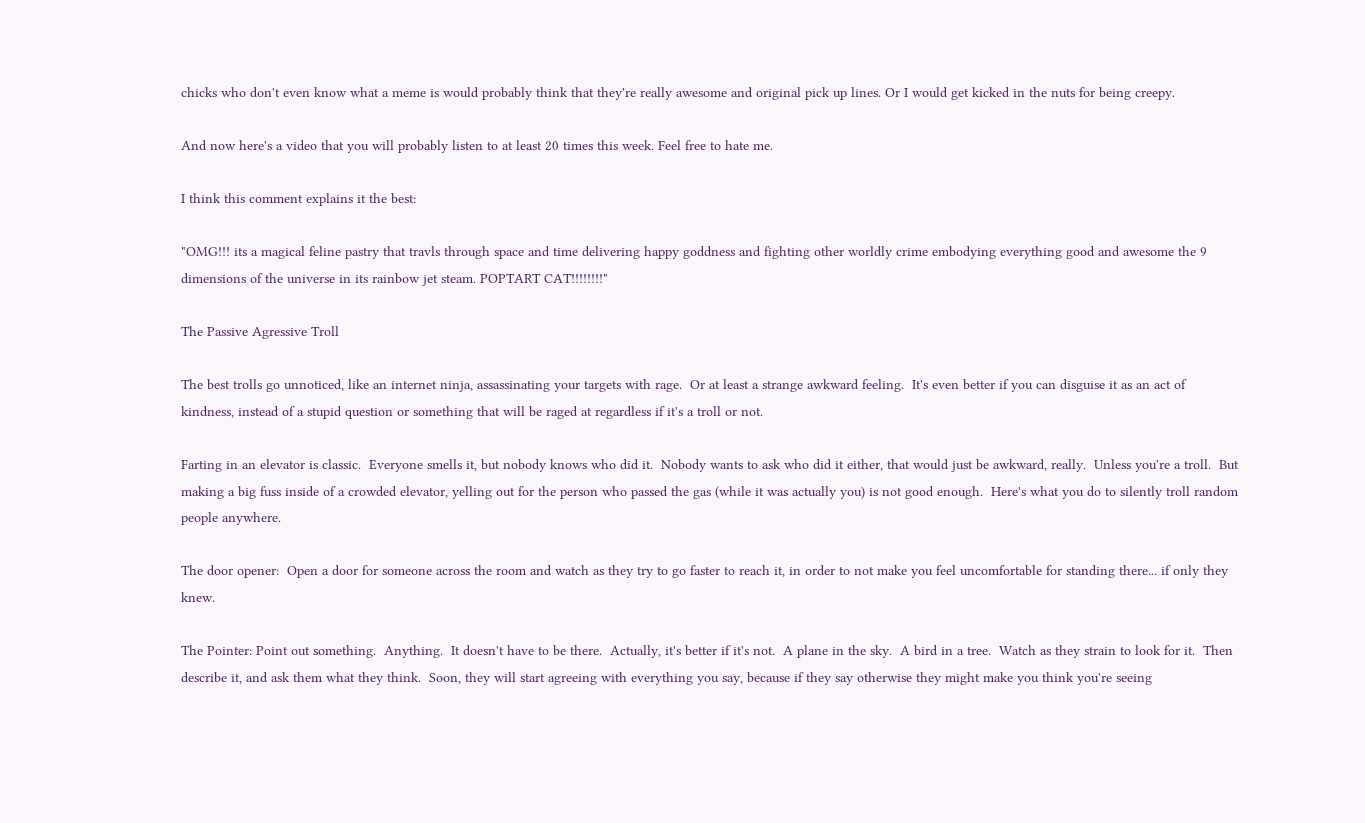chicks who don't even know what a meme is would probably think that they're really awesome and original pick up lines. Or I would get kicked in the nuts for being creepy.

And now here's a video that you will probably listen to at least 20 times this week. Feel free to hate me.

I think this comment explains it the best:

"OMG!!! its a magical feline pastry that travls through space and time delivering happy goddness and fighting other worldly crime embodying everything good and awesome the 9 dimensions of the universe in its rainbow jet steam. POPTART CAT!!!!!!!!"

The Passive Agressive Troll

The best trolls go unnoticed, like an internet ninja, assassinating your targets with rage.  Or at least a strange awkward feeling.  It's even better if you can disguise it as an act of kindness, instead of a stupid question or something that will be raged at regardless if it's a troll or not.

Farting in an elevator is classic.  Everyone smells it, but nobody knows who did it.  Nobody wants to ask who did it either, that would just be awkward, really.  Unless you're a troll.  But making a big fuss inside of a crowded elevator, yelling out for the person who passed the gas (while it was actually you) is not good enough.  Here's what you do to silently troll random people anywhere.

The door opener:  Open a door for someone across the room and watch as they try to go faster to reach it, in order to not make you feel uncomfortable for standing there... if only they knew.

The Pointer: Point out something.  Anything.  It doesn't have to be there.  Actually, it's better if it's not.  A plane in the sky.  A bird in a tree.  Watch as they strain to look for it.  Then describe it, and ask them what they think.  Soon, they will start agreeing with everything you say, because if they say otherwise they might make you think you're seeing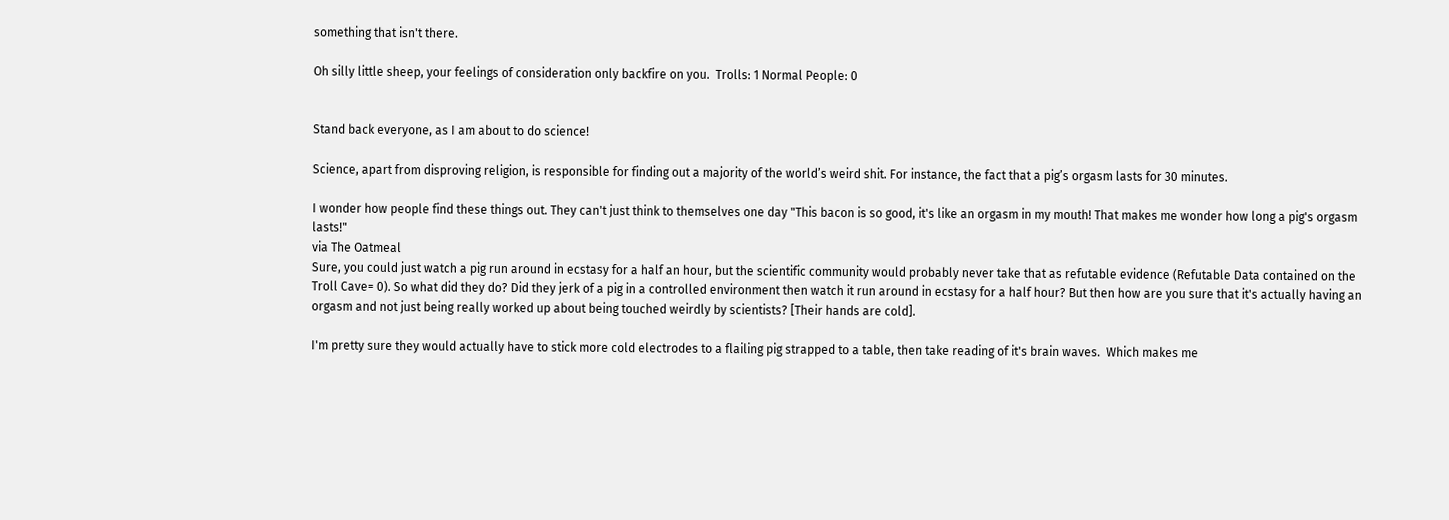something that isn't there.

Oh silly little sheep, your feelings of consideration only backfire on you.  Trolls: 1 Normal People: 0


Stand back everyone, as I am about to do science!

Science, apart from disproving religion, is responsible for finding out a majority of the world’s weird shit. For instance, the fact that a pig’s orgasm lasts for 30 minutes.

I wonder how people find these things out. They can't just think to themselves one day "This bacon is so good, it's like an orgasm in my mouth! That makes me wonder how long a pig's orgasm lasts!"
via The Oatmeal
Sure, you could just watch a pig run around in ecstasy for a half an hour, but the scientific community would probably never take that as refutable evidence (Refutable Data contained on the Troll Cave= 0). So what did they do? Did they jerk of a pig in a controlled environment then watch it run around in ecstasy for a half hour? But then how are you sure that it's actually having an orgasm and not just being really worked up about being touched weirdly by scientists? [Their hands are cold].

I'm pretty sure they would actually have to stick more cold electrodes to a flailing pig strapped to a table, then take reading of it's brain waves.  Which makes me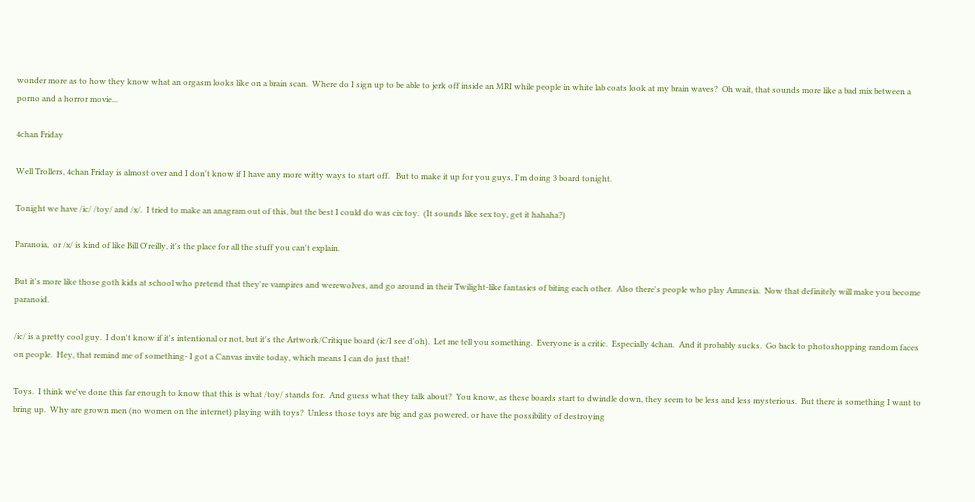wonder more as to how they know what an orgasm looks like on a brain scan.  Where do I sign up to be able to jerk off inside an MRI while people in white lab coats look at my brain waves?  Oh wait, that sounds more like a bad mix between a porno and a horror movie...

4chan Friday

Well Trollers, 4chan Friday is almost over and I don't know if I have any more witty ways to start off.   But to make it up for you guys, I'm doing 3 board tonight.

Tonight we have /ic/ /toy/ and /x/.  I tried to make an anagram out of this, but the best I could do was cix toy.  (It sounds like sex toy, get it hahaha?)

Paranoia,  or /x/ is kind of like Bill O'reilly, it's the place for all the stuff you can't explain.

But it's more like those goth kids at school who pretend that they're vampires and werewolves, and go around in their Twilight-like fantasies of biting each other.  Also there's people who play Amnesia.  Now that definitely will make you become paranoid.

/ic/ is a pretty cool guy.  I don't know if it's intentional or not, but it's the Artwork/Critique board (ic/I see d'oh).  Let me tell you something.  Everyone is a critic.  Especially 4chan.  And it probably sucks.  Go back to photoshopping random faces on people.  Hey, that remind me of something- I got a Canvas invite today, which means I can do just that!

Toys.  I think we've done this far enough to know that this is what /toy/ stands for.  And guess what they talk about?  You know, as these boards start to dwindle down, they seem to be less and less mysterious.  But there is something I want to bring up.  Why are grown men (no women on the internet) playing with toys?  Unless those toys are big and gas powered, or have the possibility of destroying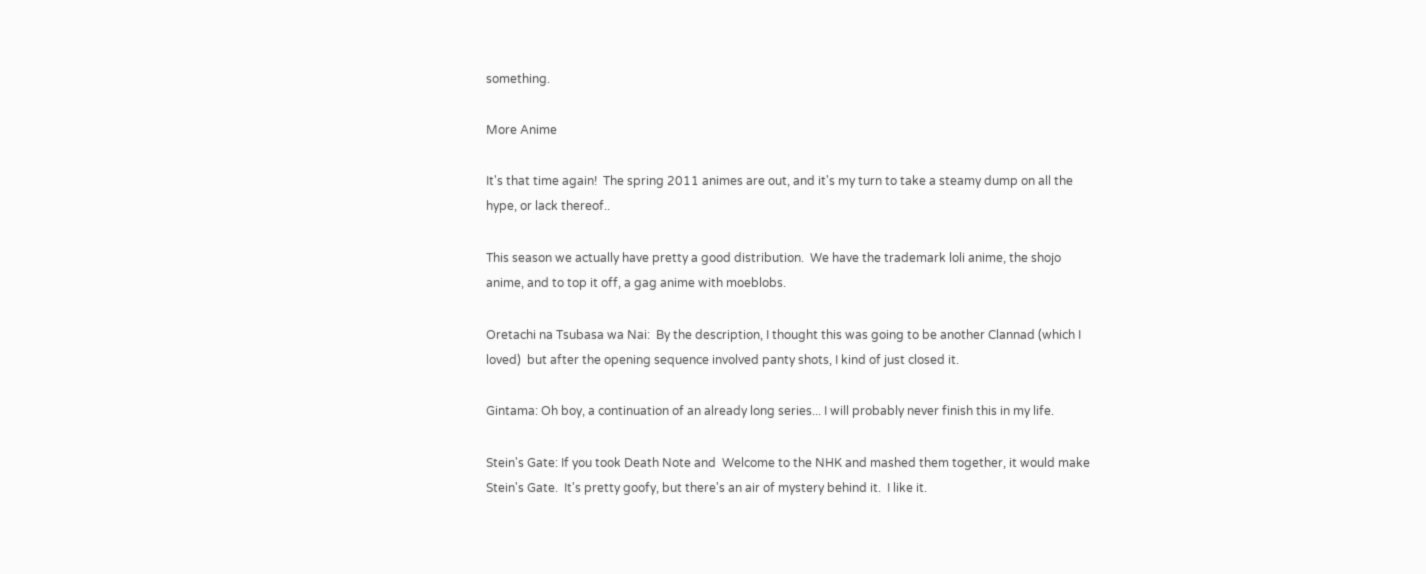something.

More Anime

It's that time again!  The spring 2011 animes are out, and it's my turn to take a steamy dump on all the hype, or lack thereof..

This season we actually have pretty a good distribution.  We have the trademark loli anime, the shojo anime, and to top it off, a gag anime with moeblobs.

Oretachi na Tsubasa wa Nai:  By the description, I thought this was going to be another Clannad (which I loved)  but after the opening sequence involved panty shots, I kind of just closed it.

Gintama: Oh boy, a continuation of an already long series... I will probably never finish this in my life.

Stein's Gate: If you took Death Note and  Welcome to the NHK and mashed them together, it would make Stein's Gate.  It's pretty goofy, but there's an air of mystery behind it.  I like it.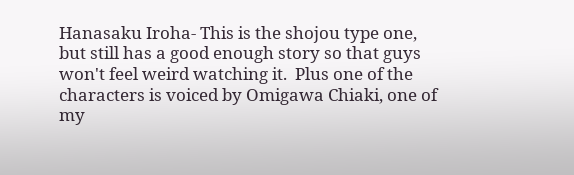Hanasaku Iroha- This is the shojou type one, but still has a good enough story so that guys won't feel weird watching it.  Plus one of the characters is voiced by Omigawa Chiaki, one of my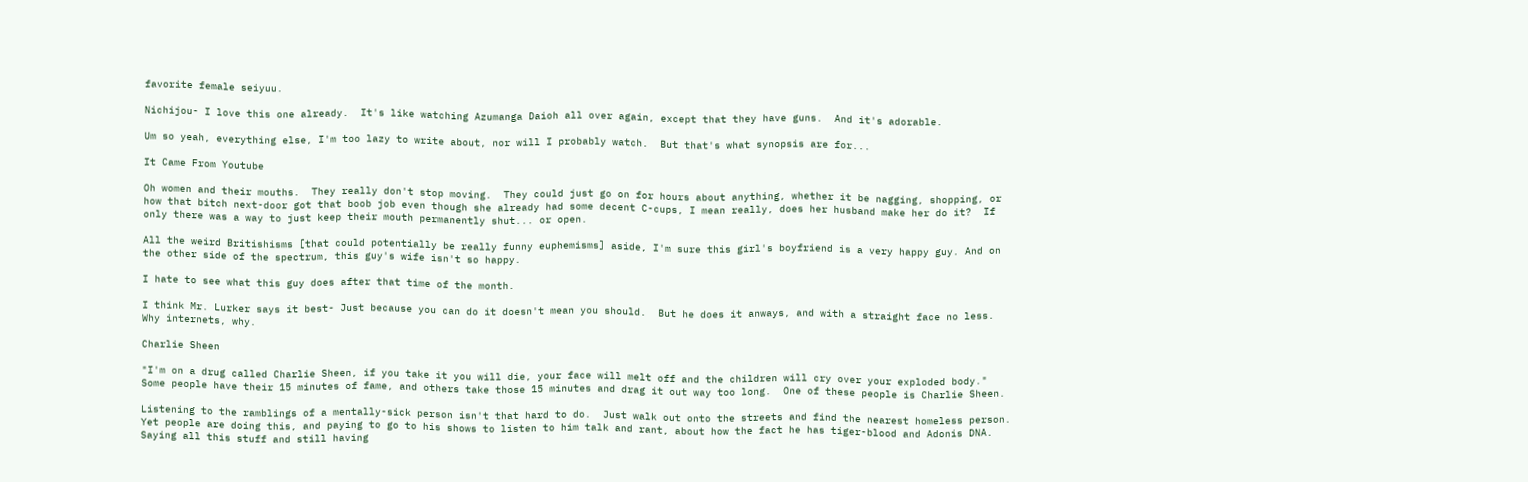favorite female seiyuu.

Nichijou- I love this one already.  It's like watching Azumanga Daioh all over again, except that they have guns.  And it's adorable.

Um so yeah, everything else, I'm too lazy to write about, nor will I probably watch.  But that's what synopsis are for...

It Came From Youtube

Oh women and their mouths.  They really don't stop moving.  They could just go on for hours about anything, whether it be nagging, shopping, or how that bitch next-door got that boob job even though she already had some decent C-cups, I mean really, does her husband make her do it?  If only there was a way to just keep their mouth permanently shut... or open.

All the weird Britishisms [that could potentially be really funny euphemisms] aside, I'm sure this girl's boyfriend is a very happy guy. And on the other side of the spectrum, this guy's wife isn't so happy.

I hate to see what this guy does after that time of the month.

I think Mr. Lurker says it best- Just because you can do it doesn't mean you should.  But he does it anways, and with a straight face no less.  Why internets, why.

Charlie Sheen

"I'm on a drug called Charlie Sheen, if you take it you will die, your face will melt off and the children will cry over your exploded body."
Some people have their 15 minutes of fame, and others take those 15 minutes and drag it out way too long.  One of these people is Charlie Sheen.

Listening to the ramblings of a mentally-sick person isn't that hard to do.  Just walk out onto the streets and find the nearest homeless person.  Yet people are doing this, and paying to go to his shows to listen to him talk and rant, about how the fact he has tiger-blood and Adonis DNA.  Saying all this stuff and still having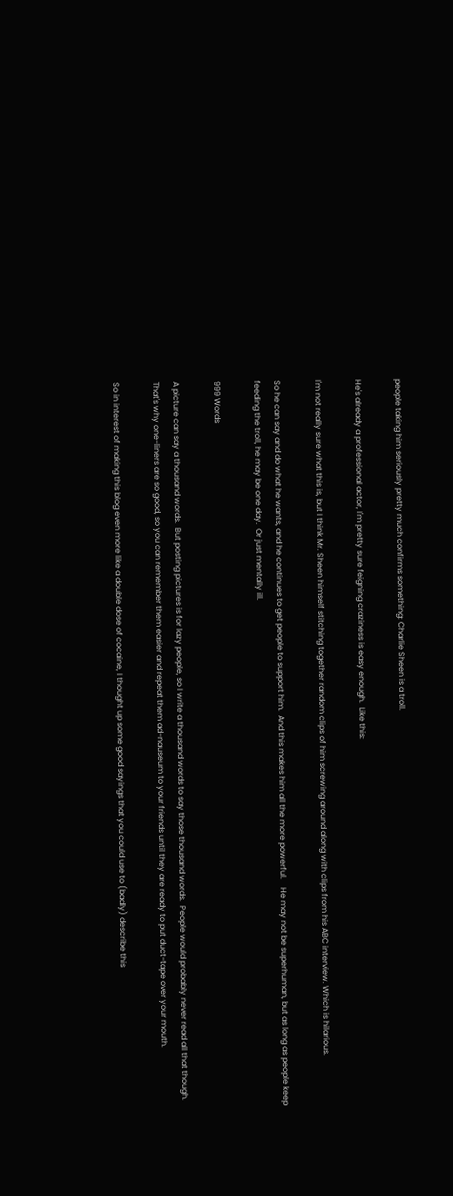people taking him seriously pretty much confirms something: Charlie Sheen is a troll.

He's already a professional actor, I'm pretty sure feigning craziness is easy enough.  Like this:

I'm not really sure what this is, but I think Mr. Sheen himself stitching together random clips of him screwing around along with clips from his ABC interview. Which is hilarious.

So he can say and do what he wants, and he continues to get people to support him.  And this makes him all the more powerful.    He may not be superhuman, but as long as people keep feeding the troll, he may be one day.  Or just mentally ill.

999 Words

A picture can say a thousand words.  But posting pictures is for lazy people, so I write a thousand words to say those thousand words.  People would probably never read all that though.  That's why one-liners are so good, so you can remember them easier and repeat them ad-nauseum to your friends until they are ready to put duct-tape over your mouth.

So in interest of making this blog even more like a double dose of cocaine, I thought up some good sayings that you could use to (badly) describe this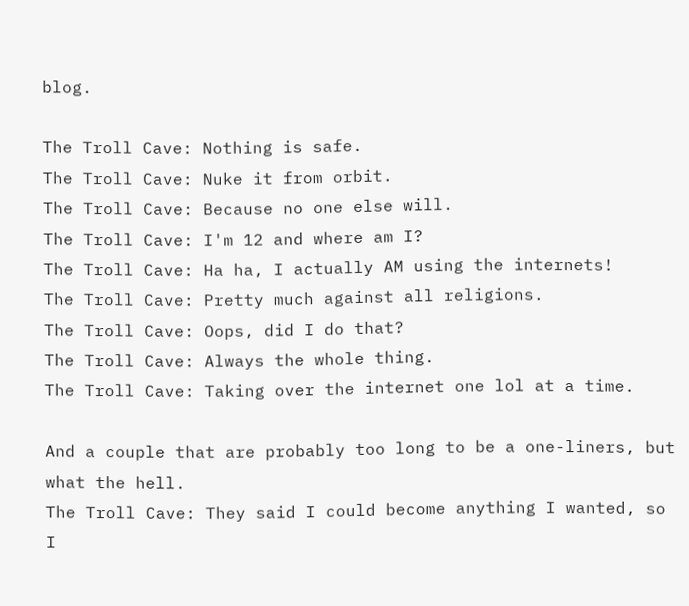blog.

The Troll Cave: Nothing is safe.
The Troll Cave: Nuke it from orbit.
The Troll Cave: Because no one else will.
The Troll Cave: I'm 12 and where am I?
The Troll Cave: Ha ha, I actually AM using the internets!
The Troll Cave: Pretty much against all religions.
The Troll Cave: Oops, did I do that?
The Troll Cave: Always the whole thing.
The Troll Cave: Taking over the internet one lol at a time.

And a couple that are probably too long to be a one-liners, but what the hell.
The Troll Cave: They said I could become anything I wanted, so I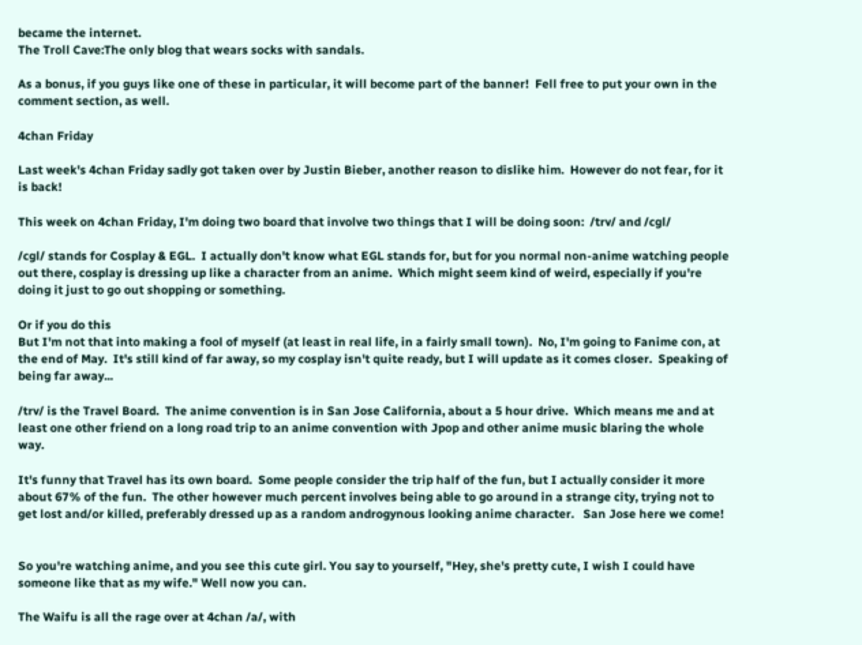became the internet.
The Troll Cave:The only blog that wears socks with sandals.

As a bonus, if you guys like one of these in particular, it will become part of the banner!  Fell free to put your own in the comment section, as well.

4chan Friday

Last week's 4chan Friday sadly got taken over by Justin Bieber, another reason to dislike him.  However do not fear, for it is back!

This week on 4chan Friday, I'm doing two board that involve two things that I will be doing soon:  /trv/ and /cgl/

/cgl/ stands for Cosplay & EGL.  I actually don't know what EGL stands for, but for you normal non-anime watching people out there, cosplay is dressing up like a character from an anime.  Which might seem kind of weird, especially if you're doing it just to go out shopping or something.

Or if you do this
But I'm not that into making a fool of myself (at least in real life, in a fairly small town).  No, I'm going to Fanime con, at the end of May.  It's still kind of far away, so my cosplay isn't quite ready, but I will update as it comes closer.  Speaking of being far away...

/trv/ is the Travel Board.  The anime convention is in San Jose California, about a 5 hour drive.  Which means me and at least one other friend on a long road trip to an anime convention with Jpop and other anime music blaring the whole way.

It's funny that Travel has its own board.  Some people consider the trip half of the fun, but I actually consider it more about 67% of the fun.  The other however much percent involves being able to go around in a strange city, trying not to get lost and/or killed, preferably dressed up as a random androgynous looking anime character.   San Jose here we come!


So you're watching anime, and you see this cute girl. You say to yourself, "Hey, she's pretty cute, I wish I could have someone like that as my wife." Well now you can.

The Waifu is all the rage over at 4chan /a/, with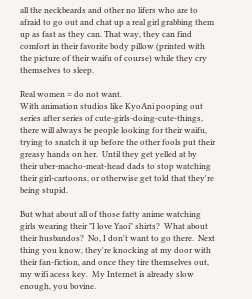all the neckbeards and other no lifers who are to afraid to go out and chat up a real girl grabbing them up as fast as they can. That way, they can find comfort in their favorite body pillow (printed with the picture of their waifu of course) while they cry themselves to sleep.

Real women = do not want.
With animation studios like KyoAni pooping out series after series of cute-girls-doing-cute-things, there will always be people looking for their waifu, trying to snatch it up before the other fools put their greasy hands on her.  Until they get yelled at by their uber-macho-meat-head dads to stop watching their girl-cartoons, or otherwise get told that they're being stupid.

But what about all of those fatty anime watching girls wearing their "I love Yaoi" shirts?  What about their husbandos?  No, I don't want to go there.  Next thing you know, they're knocking at my door with their fan-fiction, and once they tire themselves out, my wifi acess key.  My Internet is already slow enough, you bovine.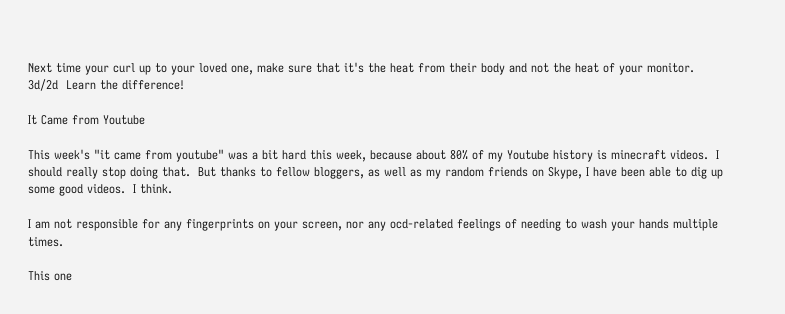Next time your curl up to your loved one, make sure that it's the heat from their body and not the heat of your monitor.
3d/2d  Learn the difference!

It Came from Youtube

This week's "it came from youtube" was a bit hard this week, because about 80% of my Youtube history is minecraft videos.  I should really stop doing that.  But thanks to fellow bloggers, as well as my random friends on Skype, I have been able to dig up some good videos.  I think.

I am not responsible for any fingerprints on your screen, nor any ocd-related feelings of needing to wash your hands multiple times.

This one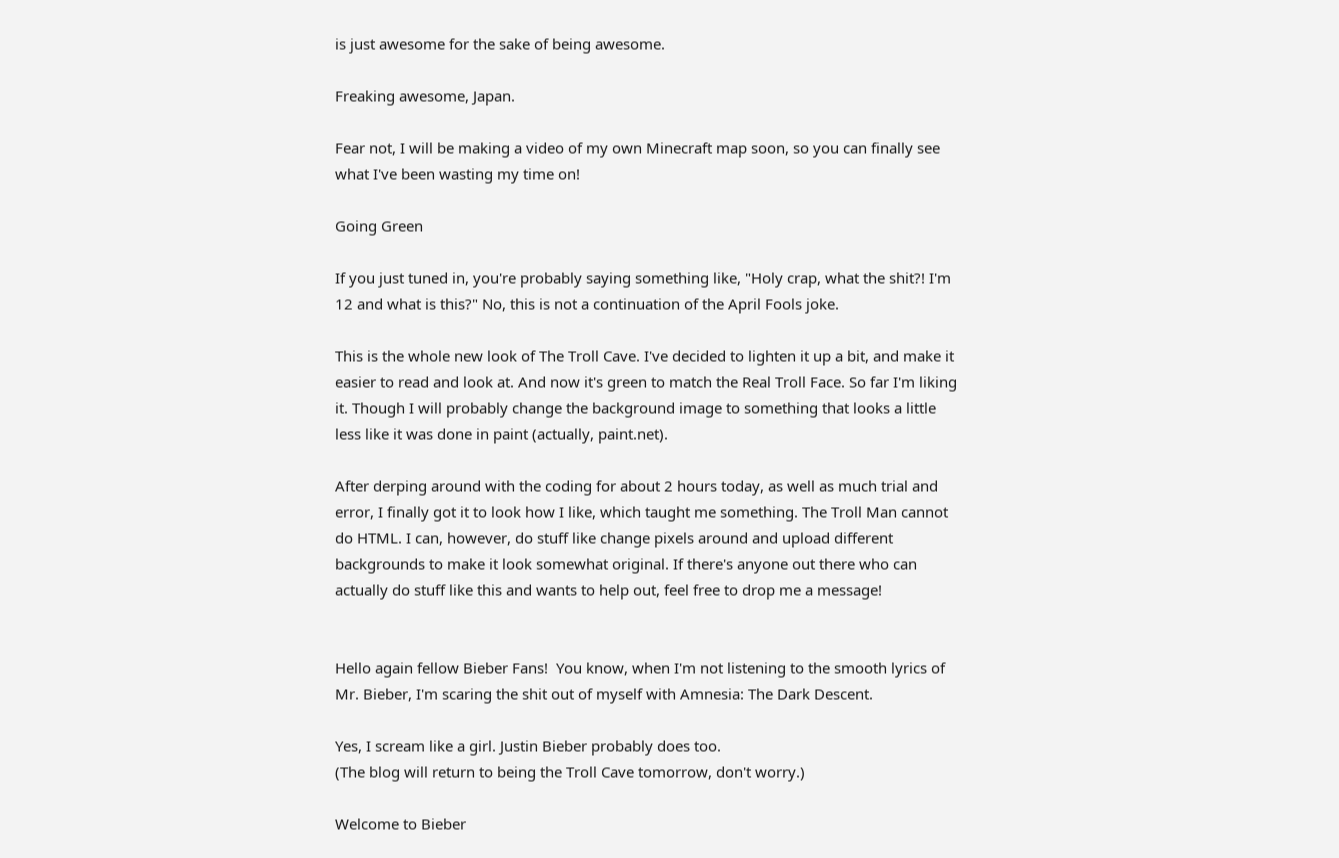is just awesome for the sake of being awesome.

Freaking awesome, Japan.

Fear not, I will be making a video of my own Minecraft map soon, so you can finally see what I've been wasting my time on!

Going Green

If you just tuned in, you're probably saying something like, "Holy crap, what the shit?! I'm 12 and what is this?" No, this is not a continuation of the April Fools joke.

This is the whole new look of The Troll Cave. I've decided to lighten it up a bit, and make it easier to read and look at. And now it's green to match the Real Troll Face. So far I'm liking it. Though I will probably change the background image to something that looks a little less like it was done in paint (actually, paint.net).

After derping around with the coding for about 2 hours today, as well as much trial and error, I finally got it to look how I like, which taught me something. The Troll Man cannot do HTML. I can, however, do stuff like change pixels around and upload different backgrounds to make it look somewhat original. If there's anyone out there who can actually do stuff like this and wants to help out, feel free to drop me a message!


Hello again fellow Bieber Fans!  You know, when I'm not listening to the smooth lyrics of Mr. Bieber, I'm scaring the shit out of myself with Amnesia: The Dark Descent.

Yes, I scream like a girl. Justin Bieber probably does too.
(The blog will return to being the Troll Cave tomorrow, don't worry.)

Welcome to Bieber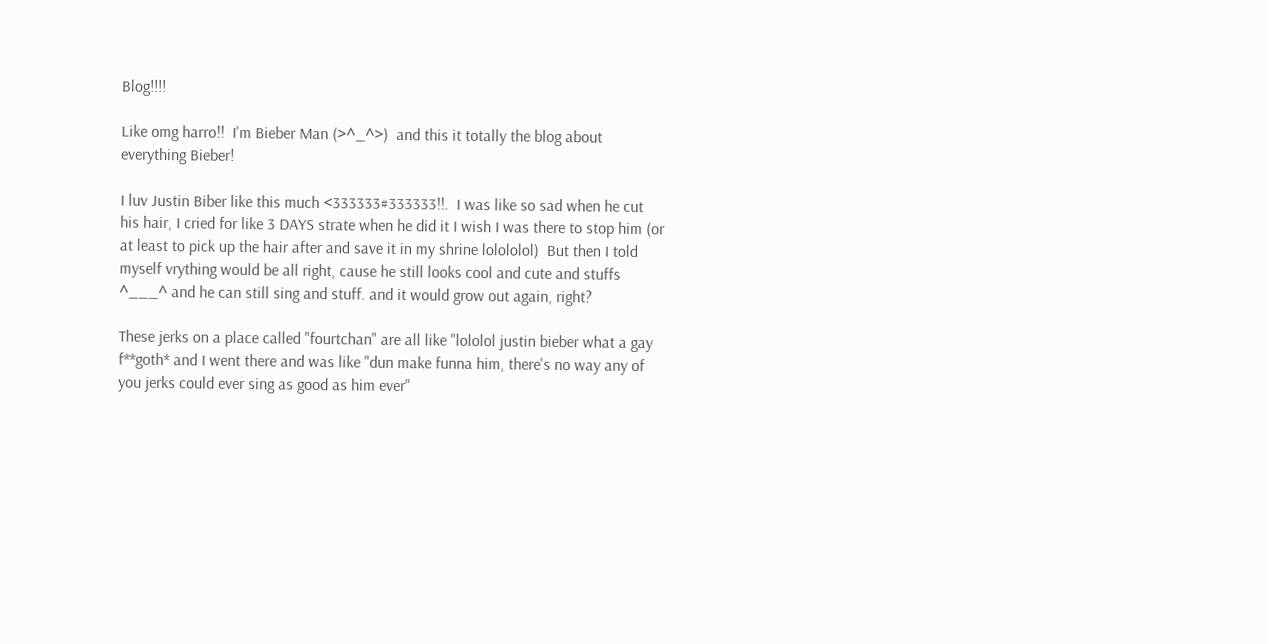Blog!!!!

Like omg harro!!  I'm Bieber Man (>^_^>)  and this it totally the blog about everything Bieber!

I luv Justin Biber like this much <333333#333333!!.  I was like so sad when he cut his hair, I cried for like 3 DAYS strate when he did it I wish I was there to stop him (or at least to pick up the hair after and save it in my shrine lolololol)  But then I told myself vrything would be all right, cause he still looks cool and cute and stuffs ^___^ and he can still sing and stuff. and it would grow out again, right?

These jerks on a place called "fourtchan" are all like "lololol justin bieber what a gay f**goth* and I went there and was like "dun make funna him, there's no way any of you jerks could ever sing as good as him ever"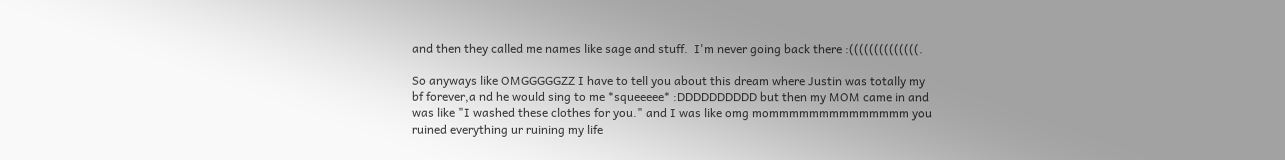and then they called me names like sage and stuff.  I'm never going back there :((((((((((((((.

So anyways like OMGGGGGZZ I have to tell you about this dream where Justin was totally my bf forever,a nd he would sing to me *squeeeee* :DDDDDDDDDD but then my MOM came in and was like "I washed these clothes for you." and I was like omg mommmmmmmmmmmmmm you ruined everything ur ruining my life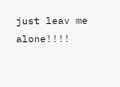just leav me alone!!!!